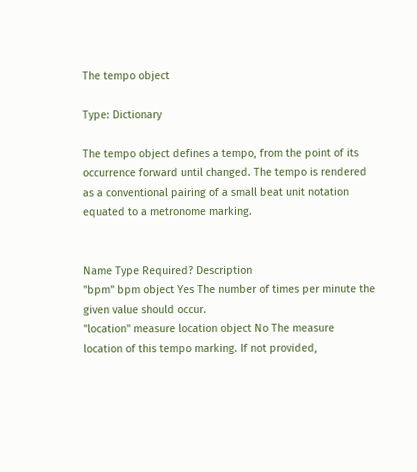The tempo object

Type: Dictionary

The tempo object defines a tempo, from the point of its occurrence forward until changed. The tempo is rendered as a conventional pairing of a small beat unit notation equated to a metronome marking.


Name Type Required? Description
"bpm" bpm object Yes The number of times per minute the given value should occur.
"location" measure location object No The measure location of this tempo marking. If not provided,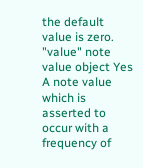the default value is zero.
"value" note value object Yes A note value which is asserted to occur with a frequency of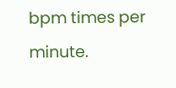bpm times per minute.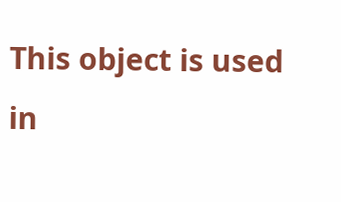This object is used in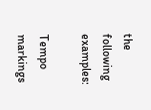the following examples:

Tempo markings